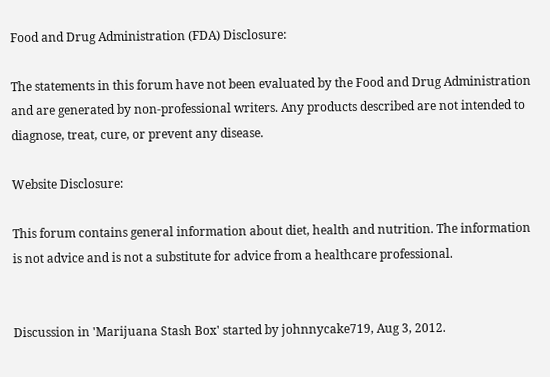Food and Drug Administration (FDA) Disclosure:

The statements in this forum have not been evaluated by the Food and Drug Administration and are generated by non-professional writers. Any products described are not intended to diagnose, treat, cure, or prevent any disease.

Website Disclosure:

This forum contains general information about diet, health and nutrition. The information is not advice and is not a substitute for advice from a healthcare professional.


Discussion in 'Marijuana Stash Box' started by johnnycake719, Aug 3, 2012.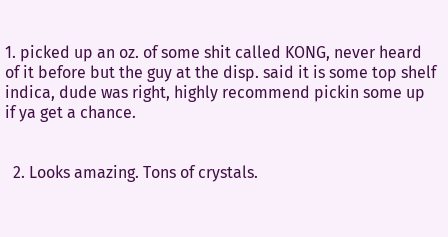1. picked up an oz. of some shit called KONG, never heard of it before but the guy at the disp. said it is some top shelf indica, dude was right, highly recommend pickin some up if ya get a chance.


  2. Looks amazing. Tons of crystals.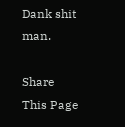Dank shit man.

Share This Page